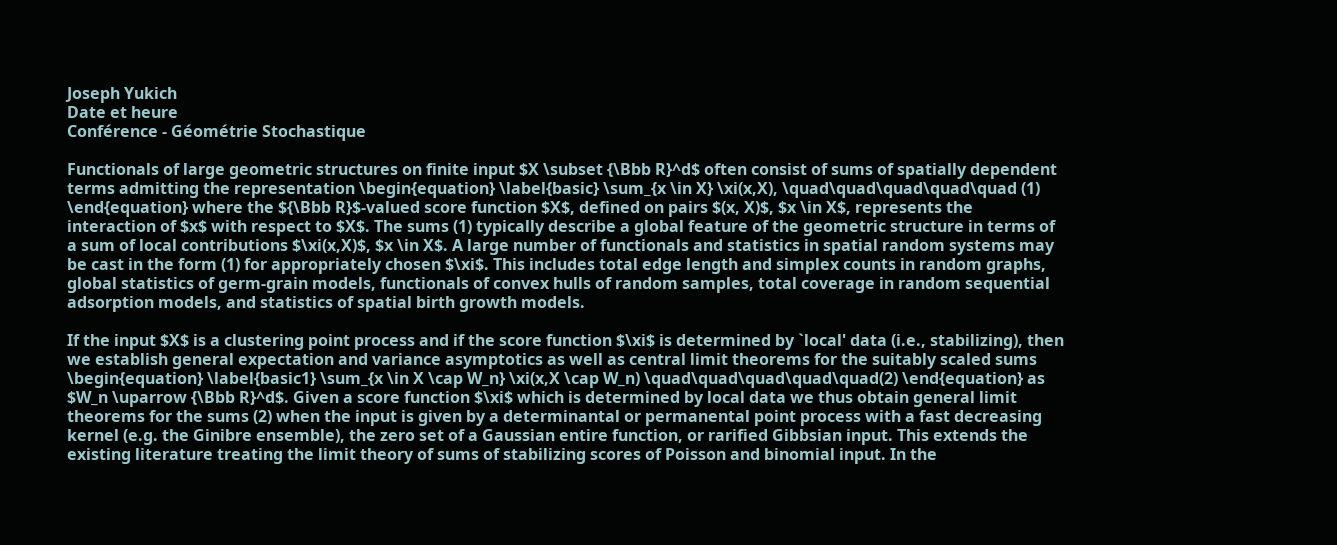Joseph Yukich
Date et heure
Conférence - Géométrie Stochastique

Functionals of large geometric structures on finite input $X \subset {\Bbb R}^d$ often consist of sums of spatially dependent terms admitting the representation \begin{equation} \label{basic} \sum_{x \in X} \xi(x,X), \quad\quad\quad\quad\quad (1) \end{equation} where the ${\Bbb R}$-valued score function $X$, defined on pairs $(x, X)$, $x \in X$, represents the interaction of $x$ with respect to $X$. The sums (1) typically describe a global feature of the geometric structure in terms of a sum of local contributions $\xi(x,X)$, $x \in X$. A large number of functionals and statistics in spatial random systems may be cast in the form (1) for appropriately chosen $\xi$. This includes total edge length and simplex counts in random graphs, global statistics of germ-grain models, functionals of convex hulls of random samples, total coverage in random sequential adsorption models, and statistics of spatial birth growth models.

If the input $X$ is a clustering point process and if the score function $\xi$ is determined by `local' data (i.e., stabilizing), then we establish general expectation and variance asymptotics as well as central limit theorems for the suitably scaled sums \begin{equation} \label{basic1} \sum_{x \in X \cap W_n} \xi(x,X \cap W_n) \quad\quad\quad\quad\quad(2) \end{equation} as $W_n \uparrow {\Bbb R}^d$. Given a score function $\xi$ which is determined by local data we thus obtain general limit theorems for the sums (2) when the input is given by a determinantal or permanental point process with a fast decreasing kernel (e.g. the Ginibre ensemble), the zero set of a Gaussian entire function, or rarified Gibbsian input. This extends the existing literature treating the limit theory of sums of stabilizing scores of Poisson and binomial input. In the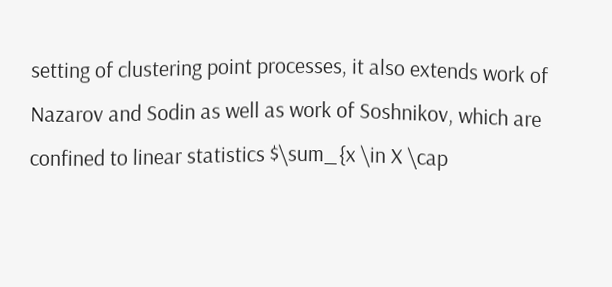setting of clustering point processes, it also extends work of Nazarov and Sodin as well as work of Soshnikov, which are confined to linear statistics $\sum_{x \in X \cap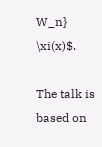W_n} \xi(x)$.

The talk is based on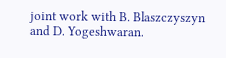joint work with B. Blaszczyszyn and D. Yogeshwaran.